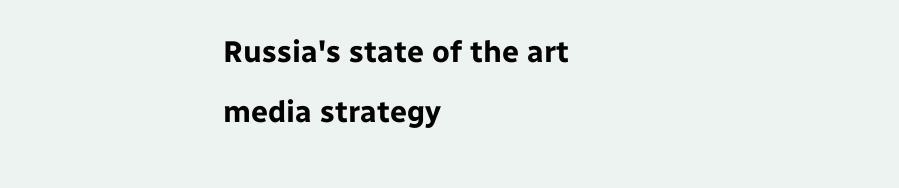Russia's state of the art media strategy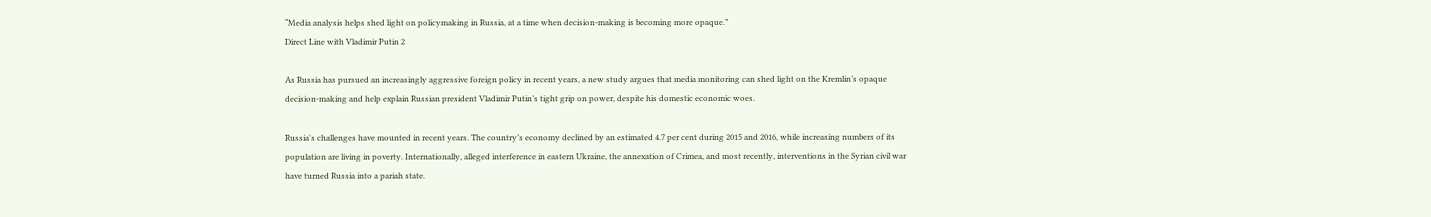“Media analysis helps shed light on policymaking in Russia, at a time when decision-making is becoming more opaque.”
Direct Line with Vladimir Putin 2

As Russia has pursued an increasingly aggressive foreign policy in recent years, a new study argues that media monitoring can shed light on the Kremlin’s opaque decision-making and help explain Russian president Vladimir Putin’s tight grip on power, despite his domestic economic woes.

Russia's challenges have mounted in recent years. The country’s economy declined by an estimated 4.7 per cent during 2015 and 2016, while increasing numbers of its population are living in poverty. Internationally, alleged interference in eastern Ukraine, the annexation of Crimea, and most recently, interventions in the Syrian civil war have turned Russia into a pariah state.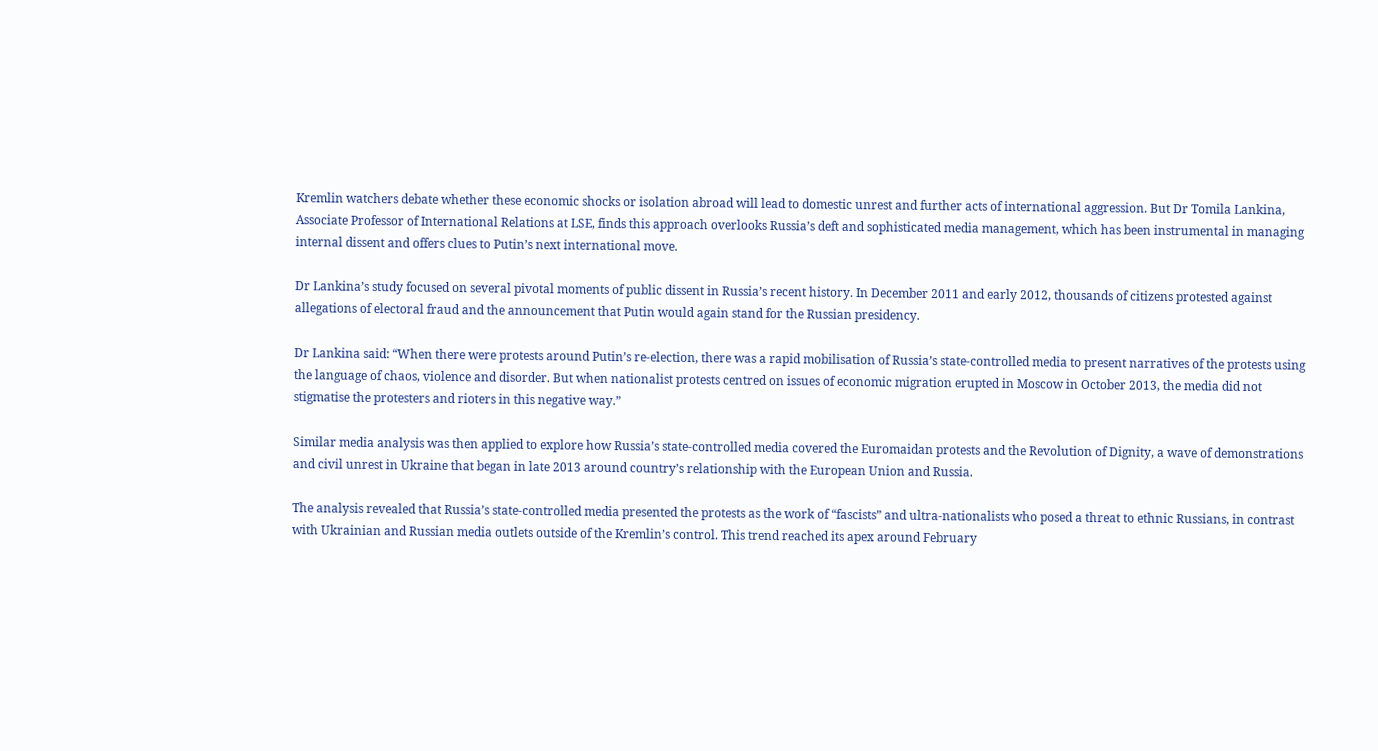Kremlin watchers debate whether these economic shocks or isolation abroad will lead to domestic unrest and further acts of international aggression. But Dr Tomila Lankina, Associate Professor of International Relations at LSE, finds this approach overlooks Russia’s deft and sophisticated media management, which has been instrumental in managing internal dissent and offers clues to Putin’s next international move.

Dr Lankina’s study focused on several pivotal moments of public dissent in Russia’s recent history. In December 2011 and early 2012, thousands of citizens protested against allegations of electoral fraud and the announcement that Putin would again stand for the Russian presidency.

Dr Lankina said: “When there were protests around Putin’s re-election, there was a rapid mobilisation of Russia’s state-controlled media to present narratives of the protests using the language of chaos, violence and disorder. But when nationalist protests centred on issues of economic migration erupted in Moscow in October 2013, the media did not stigmatise the protesters and rioters in this negative way.”

Similar media analysis was then applied to explore how Russia’s state-controlled media covered the Euromaidan protests and the Revolution of Dignity, a wave of demonstrations and civil unrest in Ukraine that began in late 2013 around country’s relationship with the European Union and Russia.

The analysis revealed that Russia’s state-controlled media presented the protests as the work of “fascists” and ultra-nationalists who posed a threat to ethnic Russians, in contrast with Ukrainian and Russian media outlets outside of the Kremlin’s control. This trend reached its apex around February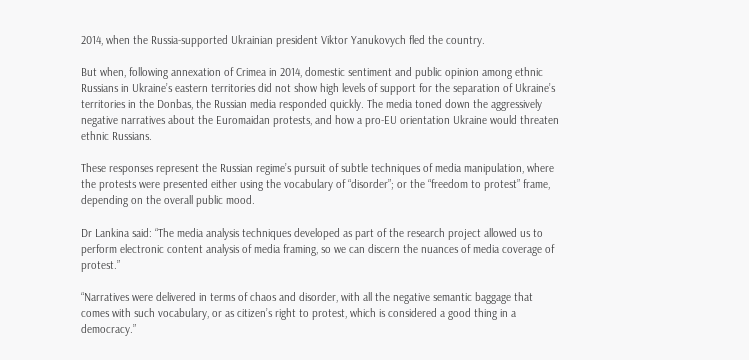2014, when the Russia-supported Ukrainian president Viktor Yanukovych fled the country.

But when, following annexation of Crimea in 2014, domestic sentiment and public opinion among ethnic Russians in Ukraine’s eastern territories did not show high levels of support for the separation of Ukraine’s territories in the Donbas, the Russian media responded quickly. The media toned down the aggressively negative narratives about the Euromaidan protests, and how a pro-EU orientation Ukraine would threaten ethnic Russians.

These responses represent the Russian regime’s pursuit of subtle techniques of media manipulation, where the protests were presented either using the vocabulary of “disorder”; or the “freedom to protest” frame, depending on the overall public mood.

Dr Lankina said: “The media analysis techniques developed as part of the research project allowed us to perform electronic content analysis of media framing, so we can discern the nuances of media coverage of protest.”

“Narratives were delivered in terms of chaos and disorder, with all the negative semantic baggage that comes with such vocabulary, or as citizen’s right to protest, which is considered a good thing in a democracy.”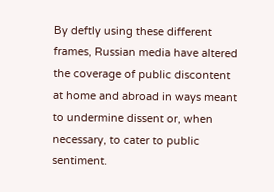By deftly using these different frames, Russian media have altered the coverage of public discontent at home and abroad in ways meant to undermine dissent or, when necessary, to cater to public sentiment.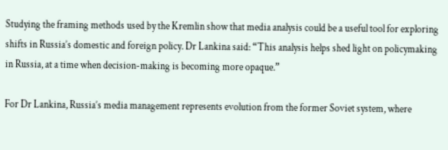Studying the framing methods used by the Kremlin show that media analysis could be a useful tool for exploring shifts in Russia’s domestic and foreign policy. Dr Lankina said: “This analysis helps shed light on policymaking in Russia, at a time when decision-making is becoming more opaque.”

For Dr Lankina, Russia’s media management represents evolution from the former Soviet system, where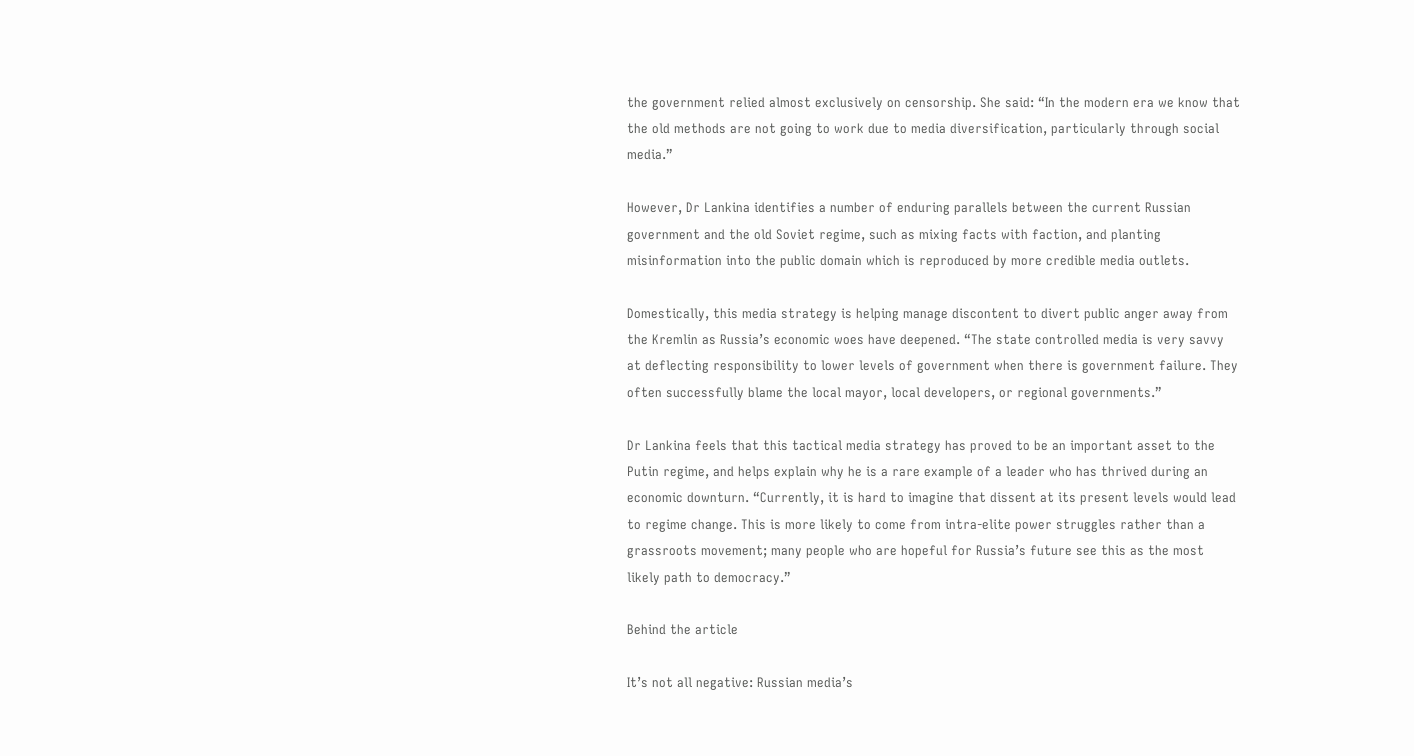the government relied almost exclusively on censorship. She said: “In the modern era we know that the old methods are not going to work due to media diversification, particularly through social media.”

However, Dr Lankina identifies a number of enduring parallels between the current Russian government and the old Soviet regime, such as mixing facts with faction, and planting misinformation into the public domain which is reproduced by more credible media outlets.

Domestically, this media strategy is helping manage discontent to divert public anger away from the Kremlin as Russia’s economic woes have deepened. “The state controlled media is very savvy at deflecting responsibility to lower levels of government when there is government failure. They often successfully blame the local mayor, local developers, or regional governments.”

Dr Lankina feels that this tactical media strategy has proved to be an important asset to the Putin regime, and helps explain why he is a rare example of a leader who has thrived during an economic downturn. “Currently, it is hard to imagine that dissent at its present levels would lead to regime change. This is more likely to come from intra-elite power struggles rather than a grassroots movement; many people who are hopeful for Russia’s future see this as the most likely path to democracy.”

Behind the article

It’s not all negative: Russian media’s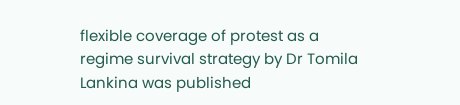flexible coverage of protest as a regime survival strategy by Dr Tomila Lankina was published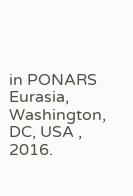in PONARS Eurasia, Washington, DC, USA , 2016.